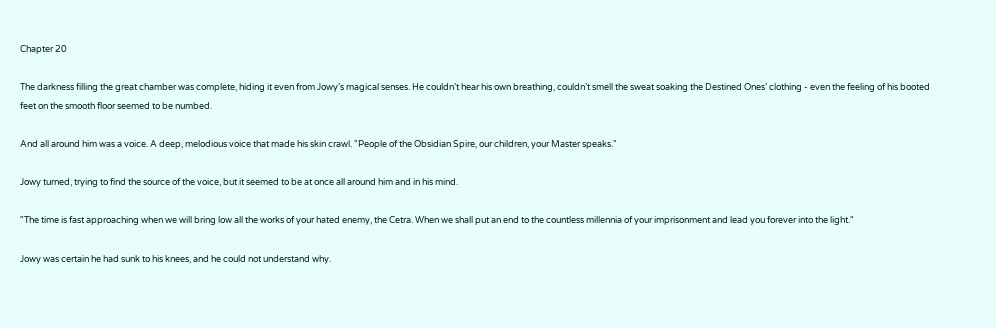Chapter 20

The darkness filling the great chamber was complete, hiding it even from Jowy’s magical senses. He couldn’t hear his own breathing, couldn’t smell the sweat soaking the Destined Ones’ clothing - even the feeling of his booted feet on the smooth floor seemed to be numbed.

And all around him was a voice. A deep, melodious voice that made his skin crawl. "People of the Obsidian Spire, our children, your Master speaks."

Jowy turned, trying to find the source of the voice, but it seemed to be at once all around him and in his mind.

"The time is fast approaching when we will bring low all the works of your hated enemy, the Cetra. When we shall put an end to the countless millennia of your imprisonment and lead you forever into the light."

Jowy was certain he had sunk to his knees, and he could not understand why.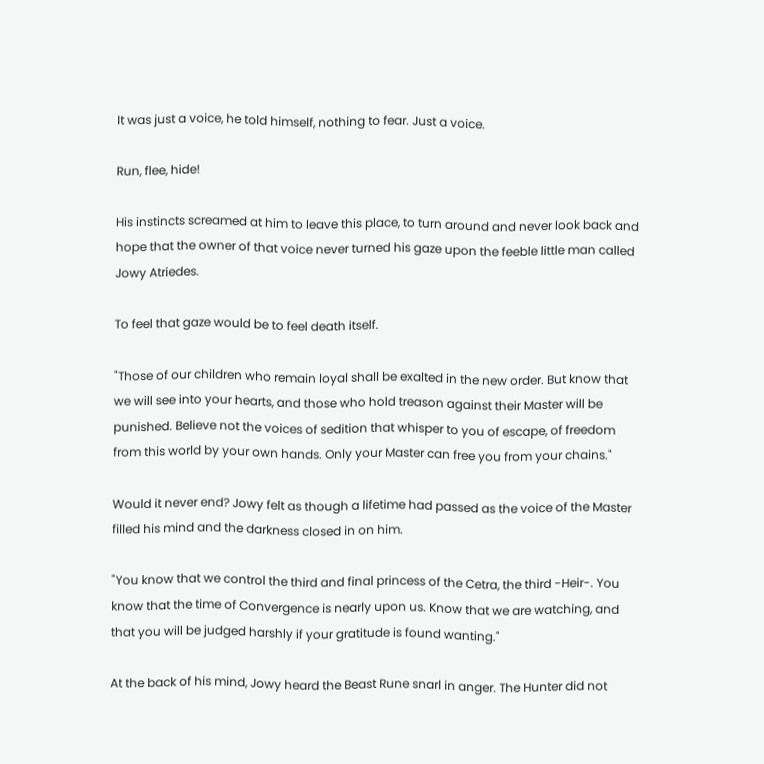It was just a voice, he told himself, nothing to fear. Just a voice.

Run, flee, hide!

His instincts screamed at him to leave this place, to turn around and never look back and hope that the owner of that voice never turned his gaze upon the feeble little man called Jowy Atriedes.

To feel that gaze would be to feel death itself.

"Those of our children who remain loyal shall be exalted in the new order. But know that we will see into your hearts, and those who hold treason against their Master will be punished. Believe not the voices of sedition that whisper to you of escape, of freedom from this world by your own hands. Only your Master can free you from your chains."

Would it never end? Jowy felt as though a lifetime had passed as the voice of the Master filled his mind and the darkness closed in on him.

"You know that we control the third and final princess of the Cetra, the third -Heir-. You know that the time of Convergence is nearly upon us. Know that we are watching, and that you will be judged harshly if your gratitude is found wanting."

At the back of his mind, Jowy heard the Beast Rune snarl in anger. The Hunter did not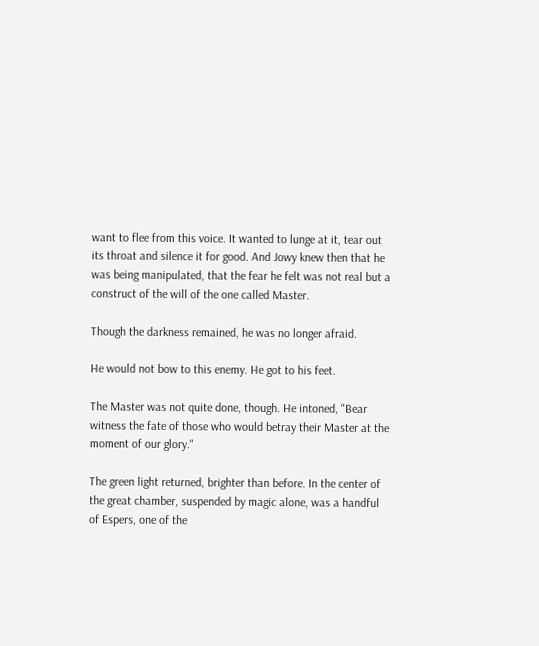want to flee from this voice. It wanted to lunge at it, tear out its throat and silence it for good. And Jowy knew then that he was being manipulated, that the fear he felt was not real but a construct of the will of the one called Master.

Though the darkness remained, he was no longer afraid.

He would not bow to this enemy. He got to his feet.

The Master was not quite done, though. He intoned, "Bear witness the fate of those who would betray their Master at the moment of our glory."

The green light returned, brighter than before. In the center of the great chamber, suspended by magic alone, was a handful of Espers, one of the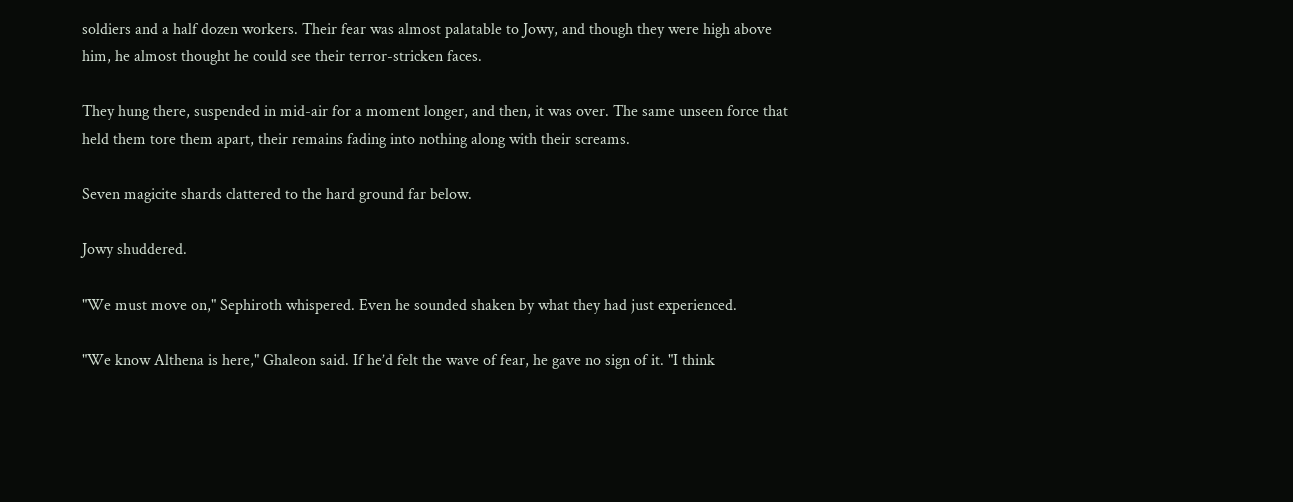soldiers and a half dozen workers. Their fear was almost palatable to Jowy, and though they were high above him, he almost thought he could see their terror-stricken faces.

They hung there, suspended in mid-air for a moment longer, and then, it was over. The same unseen force that held them tore them apart, their remains fading into nothing along with their screams.

Seven magicite shards clattered to the hard ground far below.

Jowy shuddered.

"We must move on," Sephiroth whispered. Even he sounded shaken by what they had just experienced.

"We know Althena is here," Ghaleon said. If he’d felt the wave of fear, he gave no sign of it. "I think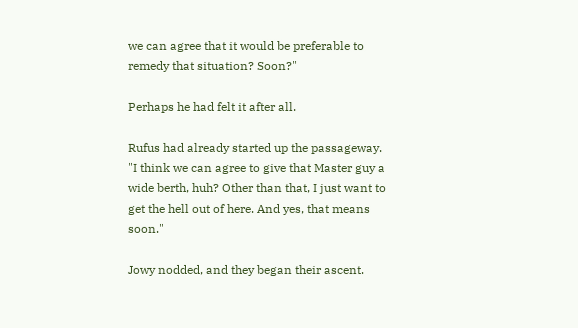we can agree that it would be preferable to remedy that situation? Soon?"

Perhaps he had felt it after all.

Rufus had already started up the passageway. "I think we can agree to give that Master guy a wide berth, huh? Other than that, I just want to get the hell out of here. And yes, that means soon."

Jowy nodded, and they began their ascent.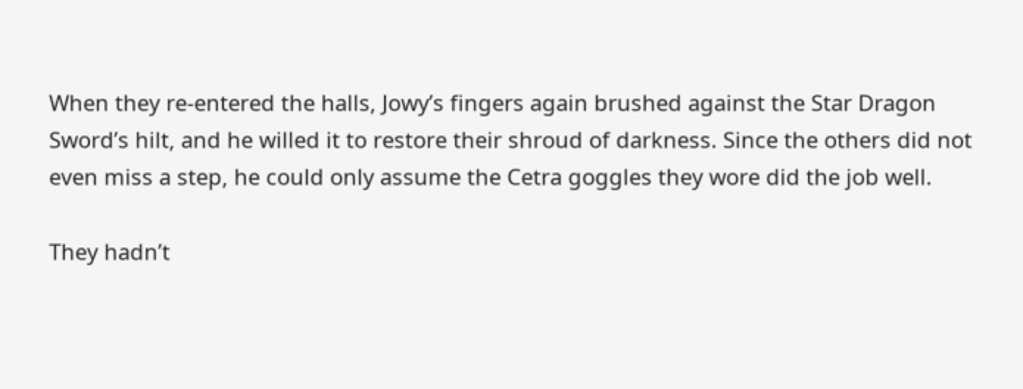When they re-entered the halls, Jowy’s fingers again brushed against the Star Dragon Sword’s hilt, and he willed it to restore their shroud of darkness. Since the others did not even miss a step, he could only assume the Cetra goggles they wore did the job well.

They hadn’t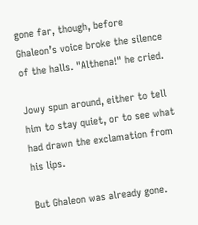gone far, though, before Ghaleon’s voice broke the silence of the halls. "Althena!" he cried.

Jowy spun around, either to tell him to stay quiet, or to see what had drawn the exclamation from his lips.

But Ghaleon was already gone.